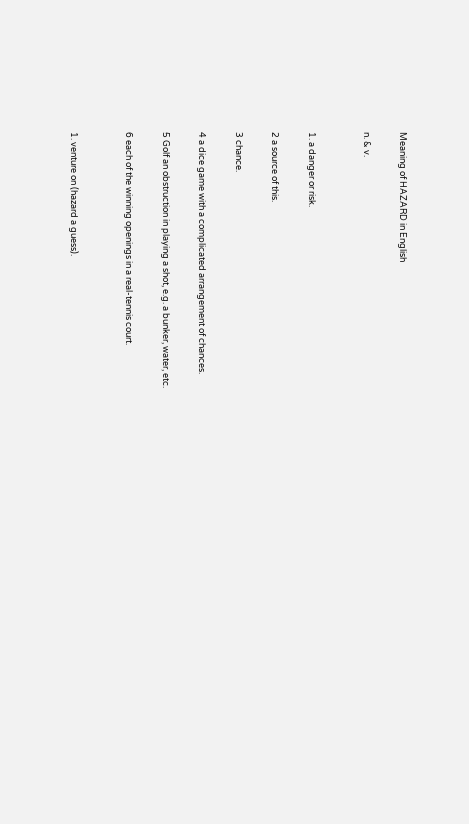Meaning of HAZARD in English

n. & v.


1. a danger or risk.

2 a source of this.

3 chance.

4 a dice game with a complicated arrangement of chances.

5 Golf an obstruction in playing a shot, e.g. a bunker, water, etc.

6 each of the winning openings in a real-tennis court.


1. venture on (hazard a guess).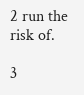2 run the risk of.

3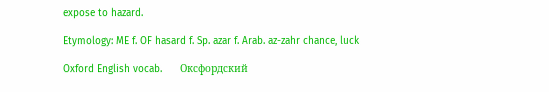expose to hazard.

Etymology: ME f. OF hasard f. Sp. azar f. Arab. az-zahr chance, luck

Oxford English vocab.      Оксфордский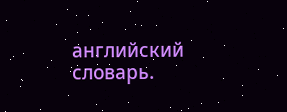английский словарь.